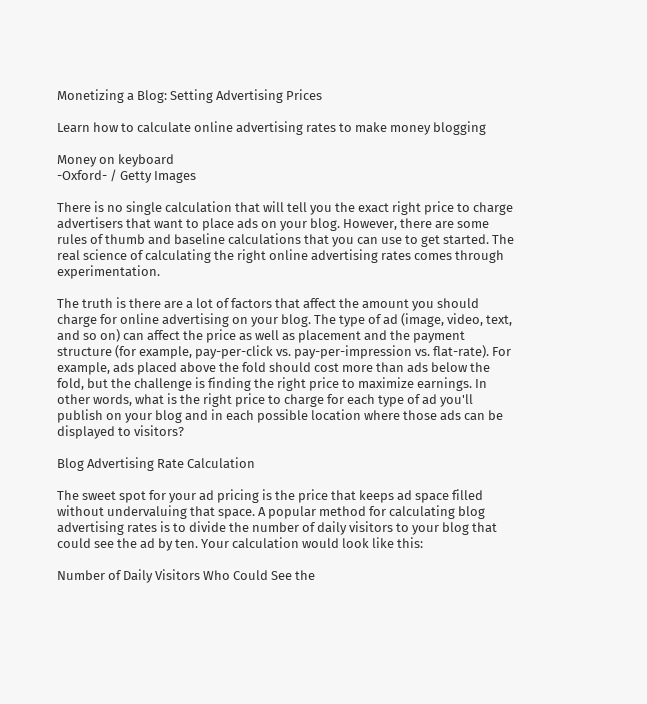Monetizing a Blog: Setting Advertising Prices

Learn how to calculate online advertising rates to make money blogging

Money on keyboard
-Oxford- / Getty Images

There is no single calculation that will tell you the exact right price to charge advertisers that want to place ads on your blog. However, there are some rules of thumb and baseline calculations that you can use to get started. The real science of calculating the right online advertising rates comes through experimentation.

The truth is there are a lot of factors that affect the amount you should charge for online advertising on your blog. The type of ad (image, video, text, and so on) can affect the price as well as placement and the payment structure (for example, pay-per-click vs. pay-per-impression vs. flat-rate). For example, ads placed above the fold should cost more than ads below the fold, but the challenge is finding the right price to maximize earnings. In other words, what is the right price to charge for each type of ad you'll publish on your blog and in each possible location where those ads can be displayed to visitors?

Blog Advertising Rate Calculation

The sweet spot for your ad pricing is the price that keeps ad space filled without undervaluing that space. A popular method for calculating blog advertising rates is to divide the number of daily visitors to your blog that could see the ad by ten. Your calculation would look like this:

Number of Daily Visitors Who Could See the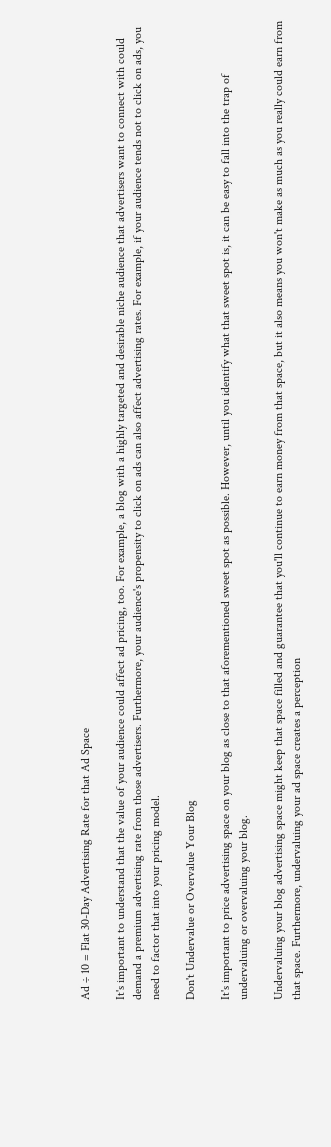Ad ÷ 10 = Flat 30-Day Advertising Rate for that Ad Space

It's important to understand that the value of your audience could affect ad pricing, too. For example, a blog with a highly targeted and desirable niche audience that advertisers want to connect with could demand a premium advertising rate from those advertisers. Furthermore, your audience's propensity to click on ads can also affect advertising rates. For example, if your audience tends not to click on ads, you need to factor that into your pricing model.

Don't Undervalue or Overvalue Your Blog

It's important to price advertising space on your blog as close to that aforementioned sweet spot as possible. However, until you identify what that sweet spot is, it can be easy to fall into the trap of undervaluing or overvaluing your blog.

Undervaluing your blog advertising space might keep that space filled and guarantee that you'll continue to earn money from that space, but it also means you won't make as much as you really could earn from that space. Furthermore, undervaluing your ad space creates a perception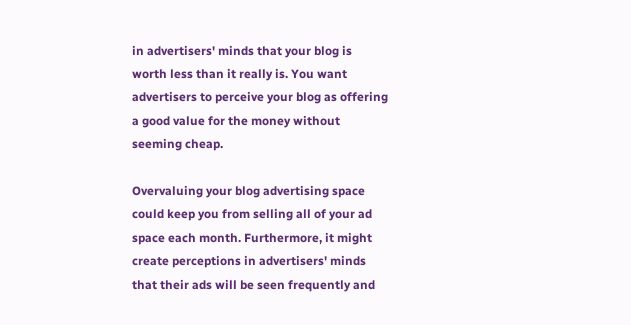in advertisers' minds that your blog is worth less than it really is. You want advertisers to perceive your blog as offering a good value for the money without seeming cheap.

Overvaluing your blog advertising space could keep you from selling all of your ad space each month. Furthermore, it might create perceptions in advertisers' minds that their ads will be seen frequently and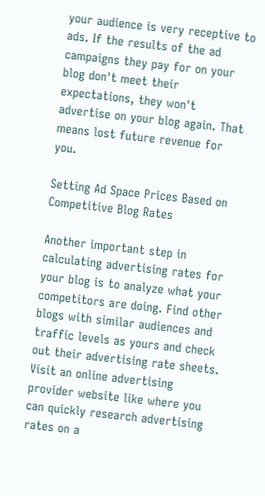your audience is very receptive to ads. If the results of the ad campaigns they pay for on your blog don't meet their expectations, they won't advertise on your blog again. That means lost future revenue for you.

Setting Ad Space Prices Based on Competitive Blog Rates

Another important step in calculating advertising rates for your blog is to analyze what your competitors are doing. Find other blogs with similar audiences and traffic levels as yours and check out their advertising rate sheets. Visit an online advertising provider website like where you can quickly research advertising rates on a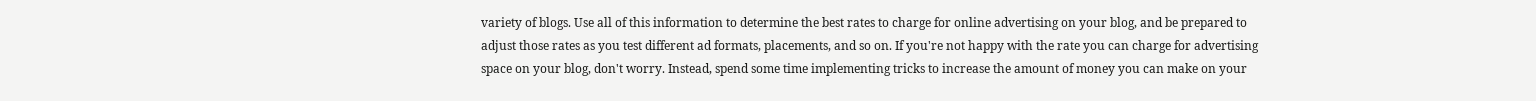variety of blogs. Use all of this information to determine the best rates to charge for online advertising on your blog, and be prepared to adjust those rates as you test different ad formats, placements, and so on. If you're not happy with the rate you can charge for advertising space on your blog, don't worry. Instead, spend some time implementing tricks to increase the amount of money you can make on your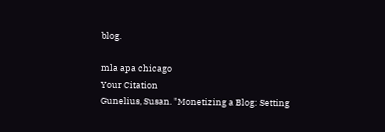blog.

mla apa chicago
Your Citation
Gunelius, Susan. "Monetizing a Blog: Setting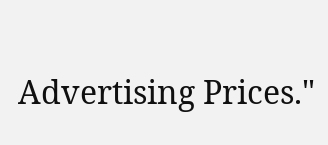Advertising Prices."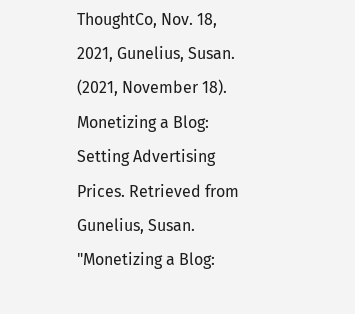ThoughtCo, Nov. 18, 2021, Gunelius, Susan. (2021, November 18). Monetizing a Blog: Setting Advertising Prices. Retrieved from Gunelius, Susan. "Monetizing a Blog: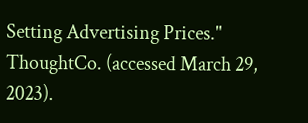Setting Advertising Prices." ThoughtCo. (accessed March 29, 2023).